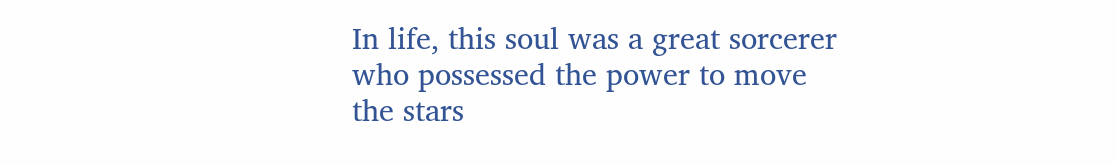In life, this soul was a great sorcerer who possessed the power to move the stars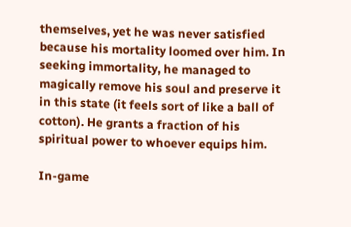themselves, yet he was never satisfied because his mortality loomed over him. In seeking immortality, he managed to magically remove his soul and preserve it in this state (it feels sort of like a ball of cotton). He grants a fraction of his spiritual power to whoever equips him.

In-game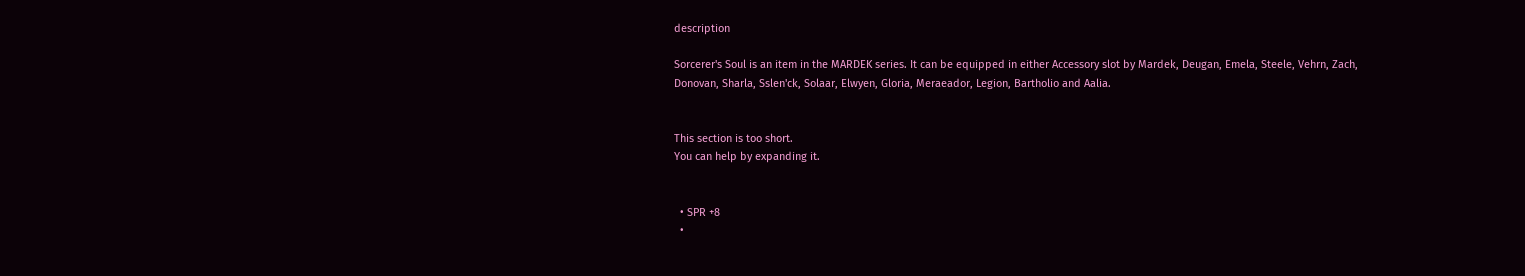description

Sorcerer's Soul is an item in the MARDEK series. It can be equipped in either Accessory slot by Mardek, Deugan, Emela, Steele, Vehrn, Zach, Donovan, Sharla, Sslen'ck, Solaar, Elwyen, Gloria, Meraeador, Legion, Bartholio and Aalia.


This section is too short.
You can help by expanding it.


  • SPR +8
  •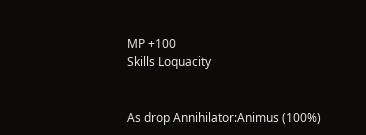MP +100
Skills Loquacity


As drop Annihilator:Animus (100%)